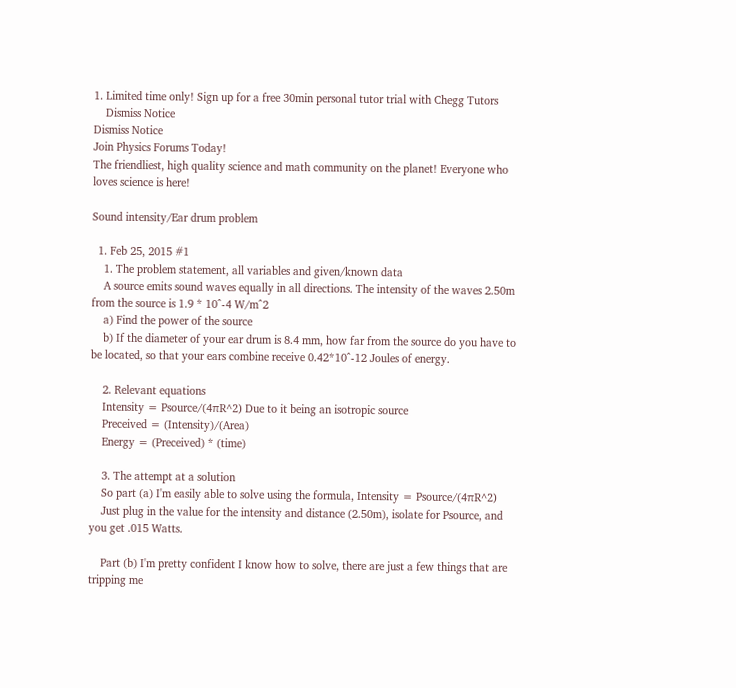1. Limited time only! Sign up for a free 30min personal tutor trial with Chegg Tutors
    Dismiss Notice
Dismiss Notice
Join Physics Forums Today!
The friendliest, high quality science and math community on the planet! Everyone who loves science is here!

Sound intensity/Ear drum problem

  1. Feb 25, 2015 #1
    1. The problem statement, all variables and given/known data
    A source emits sound waves equally in all directions. The intensity of the waves 2.50m from the source is 1.9 * 10^-4 W/m^2
    a) Find the power of the source
    b) If the diameter of your ear drum is 8.4 mm, how far from the source do you have to be located, so that your ears combine receive 0.42*10^-12 Joules of energy.

    2. Relevant equations
    Intensity = Psource/(4πR^2) Due to it being an isotropic source
    Preceived = (Intensity)/(Area)
    Energy = (Preceived) * (time)

    3. The attempt at a solution
    So part (a) I'm easily able to solve using the formula, Intensity = Psource/(4πR^2)
    Just plug in the value for the intensity and distance (2.50m), isolate for Psource, and you get .015 Watts.

    Part (b) I'm pretty confident I know how to solve, there are just a few things that are tripping me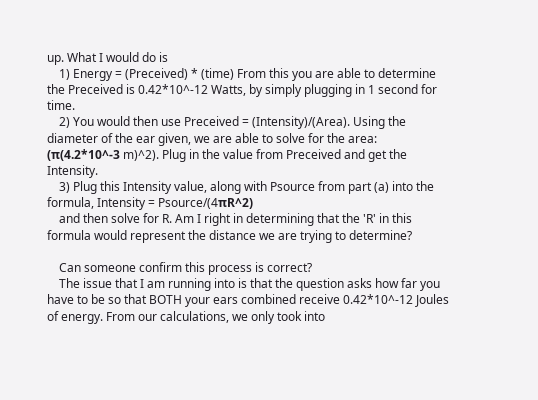up. What I would do is
    1) Energy = (Preceived) * (time) From this you are able to determine the Preceived is 0.42*10^-12 Watts, by simply plugging in 1 second for time.
    2) You would then use Preceived = (Intensity)/(Area). Using the diameter of the ear given, we are able to solve for the area: (π(4.2*10^-3 m)^2). Plug in the value from Preceived and get the Intensity.
    3) Plug this Intensity value, along with Psource from part (a) into the formula, Intensity = Psource/(4πR^2)
    and then solve for R. Am I right in determining that the 'R' in this formula would represent the distance we are trying to determine?

    Can someone confirm this process is correct?
    The issue that I am running into is that the question asks how far you have to be so that BOTH your ears combined receive 0.42*10^-12 Joules of energy. From our calculations, we only took into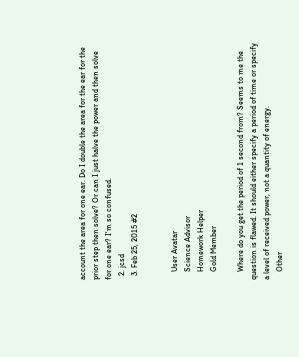account the area for one ear. Do I double the area for the ear for the prior step then solve? Or can I just halve the power and then solve for one ear? I'm so confused.
  2. jcsd
  3. Feb 25, 2015 #2


    User Avatar
    Science Advisor
    Homework Helper
    Gold Member

    Where do you get the period of 1 second from? Seems to me the question is flawed. It should either specify a period of time or specify a level of received power, not a quantity of energy.
    Other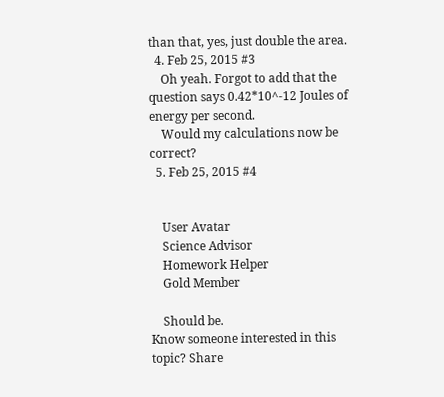than that, yes, just double the area.
  4. Feb 25, 2015 #3
    Oh yeah. Forgot to add that the question says 0.42*10^-12 Joules of energy per second.
    Would my calculations now be correct?
  5. Feb 25, 2015 #4


    User Avatar
    Science Advisor
    Homework Helper
    Gold Member

    Should be.
Know someone interested in this topic? Share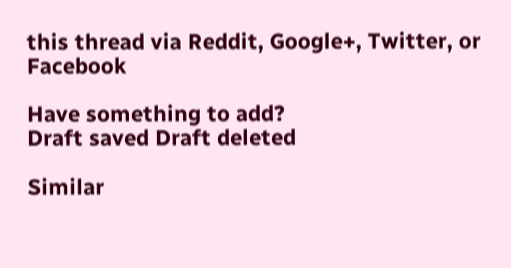this thread via Reddit, Google+, Twitter, or Facebook

Have something to add?
Draft saved Draft deleted

Similar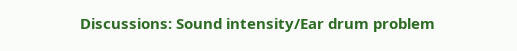Discussions: Sound intensity/Ear drum problem